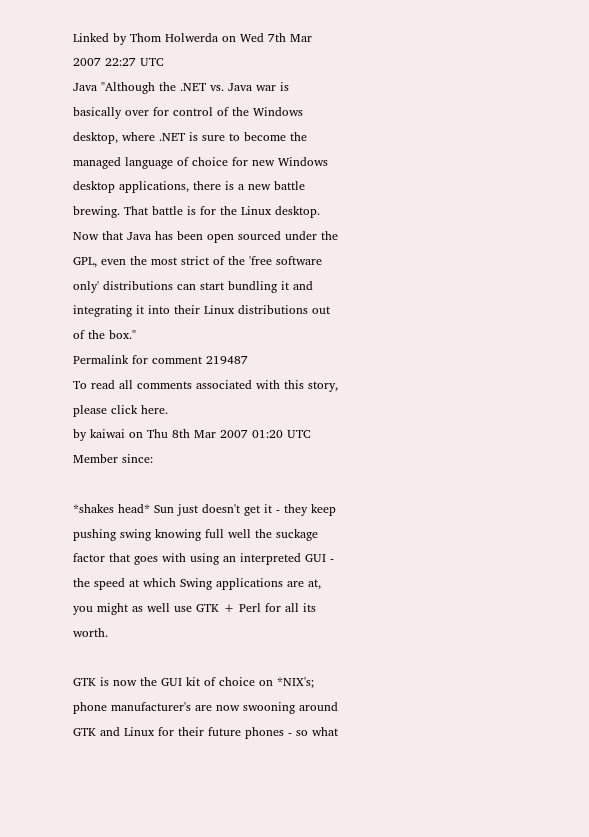Linked by Thom Holwerda on Wed 7th Mar 2007 22:27 UTC
Java "Although the .NET vs. Java war is basically over for control of the Windows desktop, where .NET is sure to become the managed language of choice for new Windows desktop applications, there is a new battle brewing. That battle is for the Linux desktop. Now that Java has been open sourced under the GPL, even the most strict of the 'free software only' distributions can start bundling it and integrating it into their Linux distributions out of the box."
Permalink for comment 219487
To read all comments associated with this story, please click here.
by kaiwai on Thu 8th Mar 2007 01:20 UTC
Member since:

*shakes head* Sun just doesn't get it - they keep pushing swing knowing full well the suckage factor that goes with using an interpreted GUI - the speed at which Swing applications are at, you might as well use GTK + Perl for all its worth.

GTK is now the GUI kit of choice on *NIX's; phone manufacturer's are now swooning around GTK and Linux for their future phones - so what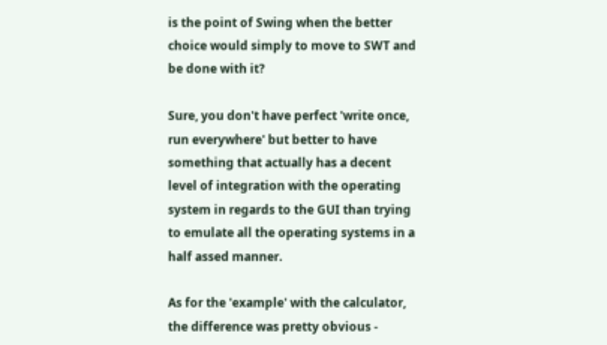is the point of Swing when the better choice would simply to move to SWT and be done with it?

Sure, you don't have perfect 'write once, run everywhere' but better to have something that actually has a decent level of integration with the operating system in regards to the GUI than trying to emulate all the operating systems in a half assed manner.

As for the 'example' with the calculator, the difference was pretty obvious -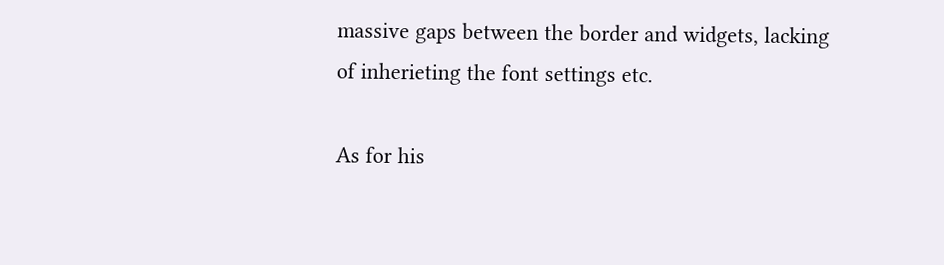massive gaps between the border and widgets, lacking of inherieting the font settings etc.

As for his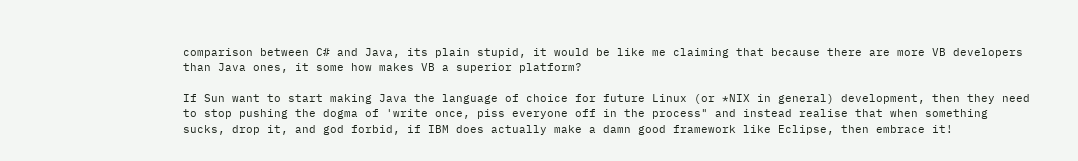comparison between C# and Java, its plain stupid, it would be like me claiming that because there are more VB developers than Java ones, it some how makes VB a superior platform?

If Sun want to start making Java the language of choice for future Linux (or *NIX in general) development, then they need to stop pushing the dogma of 'write once, piss everyone off in the process" and instead realise that when something sucks, drop it, and god forbid, if IBM does actually make a damn good framework like Eclipse, then embrace it!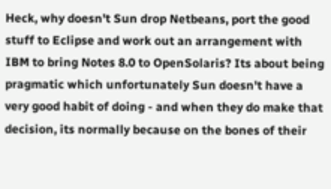Heck, why doesn't Sun drop Netbeans, port the good stuff to Eclipse and work out an arrangement with IBM to bring Notes 8.0 to OpenSolaris? Its about being pragmatic which unfortunately Sun doesn't have a very good habit of doing - and when they do make that decision, its normally because on the bones of their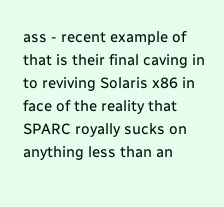ass - recent example of that is their final caving in to reviving Solaris x86 in face of the reality that SPARC royally sucks on anything less than an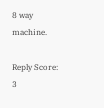8 way machine.

Reply Score: 3